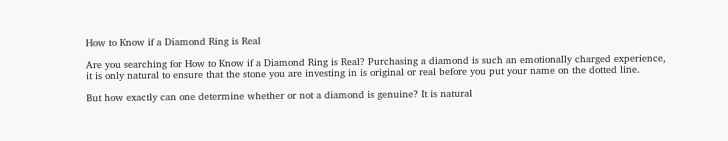How to Know if a Diamond Ring is Real

Are you searching for How to Know if a Diamond Ring is Real? Purchasing a diamond is such an emotionally charged experience, it is only natural to ensure that the stone you are investing in is original or real before you put your name on the dotted line.

But how exactly can one determine whether or not a diamond is genuine? It is natural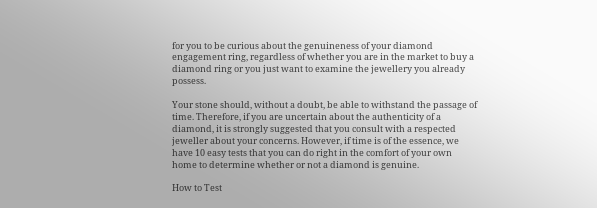for you to be curious about the genuineness of your diamond engagement ring, regardless of whether you are in the market to buy a diamond ring or you just want to examine the jewellery you already possess.

Your stone should, without a doubt, be able to withstand the passage of time. Therefore, if you are uncertain about the authenticity of a diamond, it is strongly suggested that you consult with a respected jeweller about your concerns. However, if time is of the essence, we have 10 easy tests that you can do right in the comfort of your own home to determine whether or not a diamond is genuine.

How to Test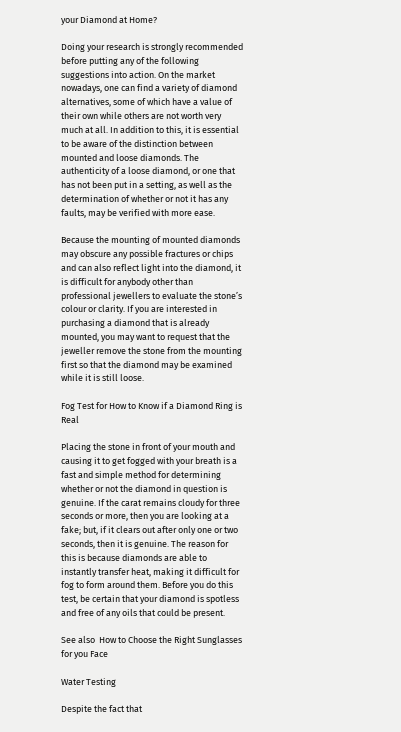your Diamond at Home?

Doing your research is strongly recommended before putting any of the following suggestions into action. On the market nowadays, one can find a variety of diamond alternatives, some of which have a value of their own while others are not worth very much at all. In addition to this, it is essential to be aware of the distinction between mounted and loose diamonds. The authenticity of a loose diamond, or one that has not been put in a setting, as well as the determination of whether or not it has any faults, may be verified with more ease.

Because the mounting of mounted diamonds may obscure any possible fractures or chips and can also reflect light into the diamond, it is difficult for anybody other than professional jewellers to evaluate the stone’s colour or clarity. If you are interested in purchasing a diamond that is already mounted, you may want to request that the jeweller remove the stone from the mounting first so that the diamond may be examined while it is still loose.

Fog Test for How to Know if a Diamond Ring is Real

Placing the stone in front of your mouth and causing it to get fogged with your breath is a fast and simple method for determining whether or not the diamond in question is genuine. If the carat remains cloudy for three seconds or more, then you are looking at a fake; but, if it clears out after only one or two seconds, then it is genuine. The reason for this is because diamonds are able to instantly transfer heat, making it difficult for fog to form around them. Before you do this test, be certain that your diamond is spotless and free of any oils that could be present.

See also  How to Choose the Right Sunglasses for you Face

Water Testing

Despite the fact that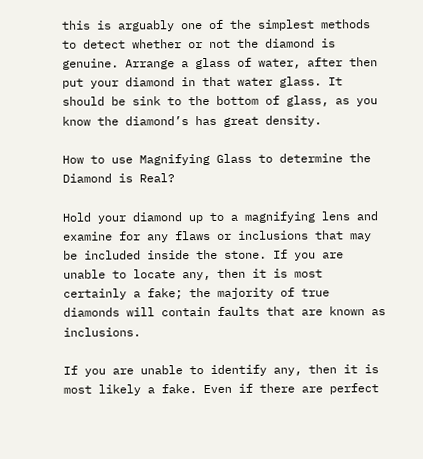this is arguably one of the simplest methods to detect whether or not the diamond is genuine. Arrange a glass of water, after then put your diamond in that water glass. It should be sink to the bottom of glass, as you know the diamond’s has great density.

How to use Magnifying Glass to determine the Diamond is Real?

Hold your diamond up to a magnifying lens and examine for any flaws or inclusions that may be included inside the stone. If you are unable to locate any, then it is most certainly a fake; the majority of true diamonds will contain faults that are known as inclusions.

If you are unable to identify any, then it is most likely a fake. Even if there are perfect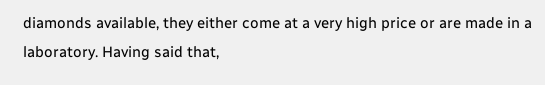diamonds available, they either come at a very high price or are made in a laboratory. Having said that,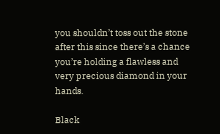you shouldn’t toss out the stone after this since there’s a chance you’re holding a flawless and very precious diamond in your hands.

Black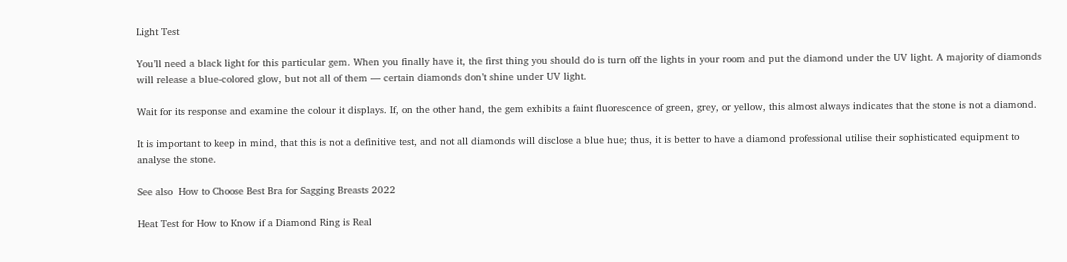Light Test

You’ll need a black light for this particular gem. When you finally have it, the first thing you should do is turn off the lights in your room and put the diamond under the UV light. A majority of diamonds will release a blue-colored glow, but not all of them — certain diamonds don’t shine under UV light.

Wait for its response and examine the colour it displays. If, on the other hand, the gem exhibits a faint fluorescence of green, grey, or yellow, this almost always indicates that the stone is not a diamond.

It is important to keep in mind, that this is not a definitive test, and not all diamonds will disclose a blue hue; thus, it is better to have a diamond professional utilise their sophisticated equipment to analyse the stone.

See also  How to Choose Best Bra for Sagging Breasts 2022

Heat Test for How to Know if a Diamond Ring is Real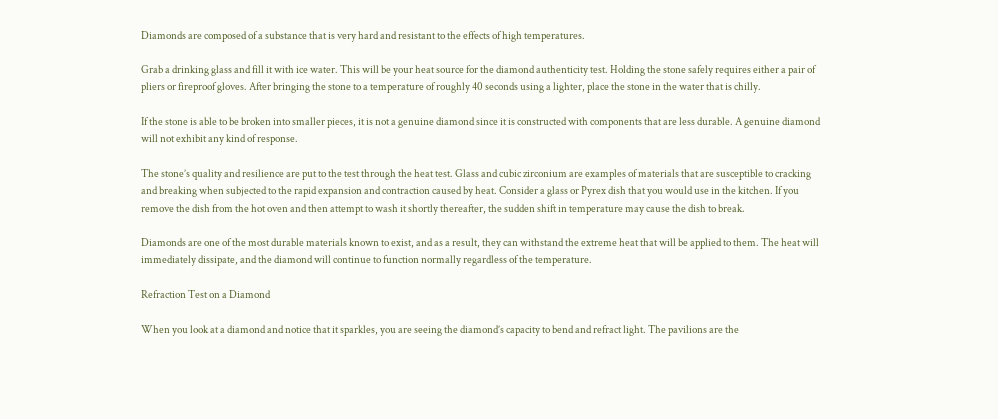Diamonds are composed of a substance that is very hard and resistant to the effects of high temperatures.

Grab a drinking glass and fill it with ice water. This will be your heat source for the diamond authenticity test. Holding the stone safely requires either a pair of pliers or fireproof gloves. After bringing the stone to a temperature of roughly 40 seconds using a lighter, place the stone in the water that is chilly.

If the stone is able to be broken into smaller pieces, it is not a genuine diamond since it is constructed with components that are less durable. A genuine diamond will not exhibit any kind of response.

The stone’s quality and resilience are put to the test through the heat test. Glass and cubic zirconium are examples of materials that are susceptible to cracking and breaking when subjected to the rapid expansion and contraction caused by heat. Consider a glass or Pyrex dish that you would use in the kitchen. If you remove the dish from the hot oven and then attempt to wash it shortly thereafter, the sudden shift in temperature may cause the dish to break.

Diamonds are one of the most durable materials known to exist, and as a result, they can withstand the extreme heat that will be applied to them. The heat will immediately dissipate, and the diamond will continue to function normally regardless of the temperature.

Refraction Test on a Diamond

When you look at a diamond and notice that it sparkles, you are seeing the diamond’s capacity to bend and refract light. The pavilions are the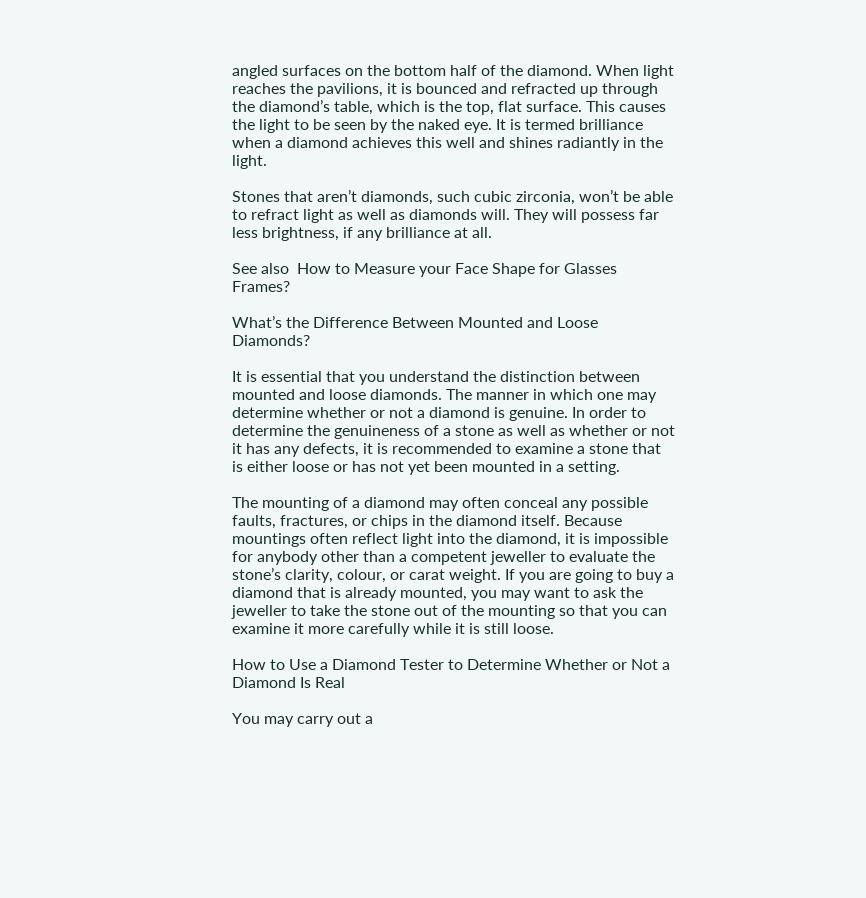angled surfaces on the bottom half of the diamond. When light reaches the pavilions, it is bounced and refracted up through the diamond’s table, which is the top, flat surface. This causes the light to be seen by the naked eye. It is termed brilliance when a diamond achieves this well and shines radiantly in the light.

Stones that aren’t diamonds, such cubic zirconia, won’t be able to refract light as well as diamonds will. They will possess far less brightness, if any brilliance at all.

See also  How to Measure your Face Shape for Glasses Frames?

What’s the Difference Between Mounted and Loose Diamonds?

It is essential that you understand the distinction between mounted and loose diamonds. The manner in which one may determine whether or not a diamond is genuine. In order to determine the genuineness of a stone as well as whether or not it has any defects, it is recommended to examine a stone that is either loose or has not yet been mounted in a setting.

The mounting of a diamond may often conceal any possible faults, fractures, or chips in the diamond itself. Because mountings often reflect light into the diamond, it is impossible for anybody other than a competent jeweller to evaluate the stone’s clarity, colour, or carat weight. If you are going to buy a diamond that is already mounted, you may want to ask the jeweller to take the stone out of the mounting so that you can examine it more carefully while it is still loose.

How to Use a Diamond Tester to Determine Whether or Not a Diamond Is Real

You may carry out a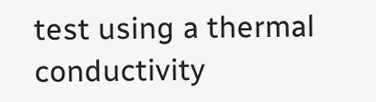test using a thermal conductivity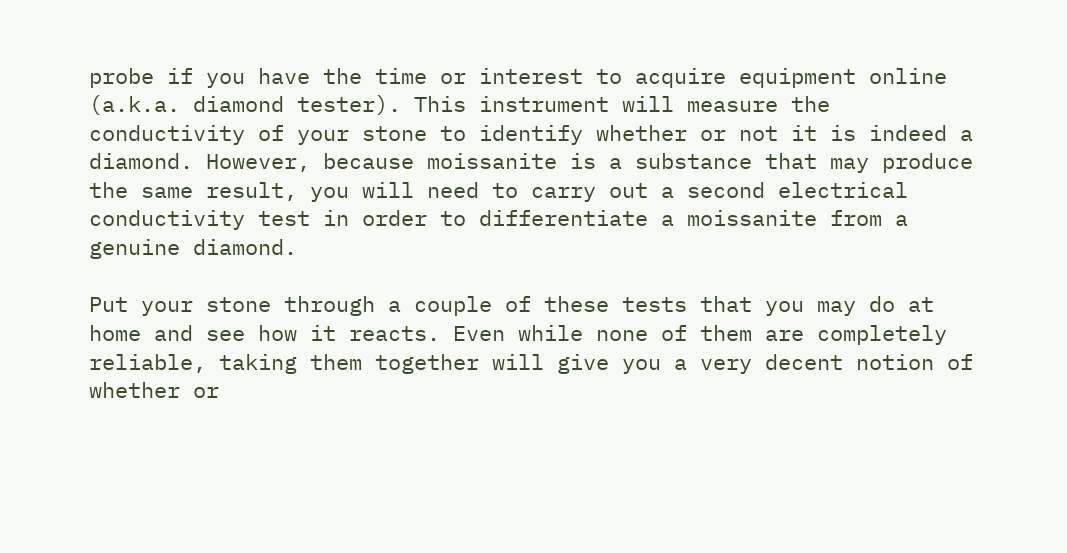probe if you have the time or interest to acquire equipment online (a.k.a. diamond tester). This instrument will measure the conductivity of your stone to identify whether or not it is indeed a diamond. However, because moissanite is a substance that may produce the same result, you will need to carry out a second electrical conductivity test in order to differentiate a moissanite from a genuine diamond.

Put your stone through a couple of these tests that you may do at home and see how it reacts. Even while none of them are completely reliable, taking them together will give you a very decent notion of whether or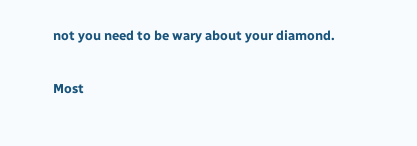not you need to be wary about your diamond.

Most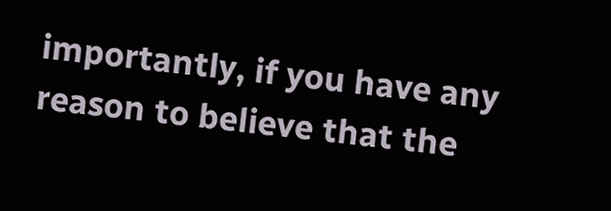importantly, if you have any reason to believe that the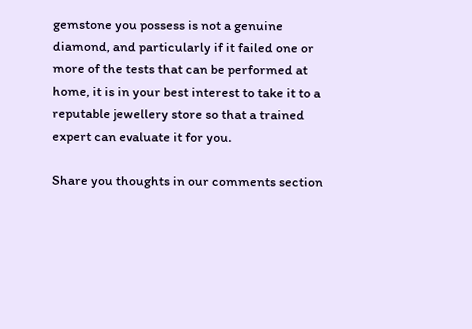gemstone you possess is not a genuine diamond, and particularly if it failed one or more of the tests that can be performed at home, it is in your best interest to take it to a reputable jewellery store so that a trained expert can evaluate it for you.

Share you thoughts in our comments section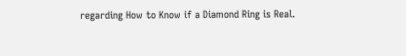regarding How to Know if a Diamond Ring is Real.